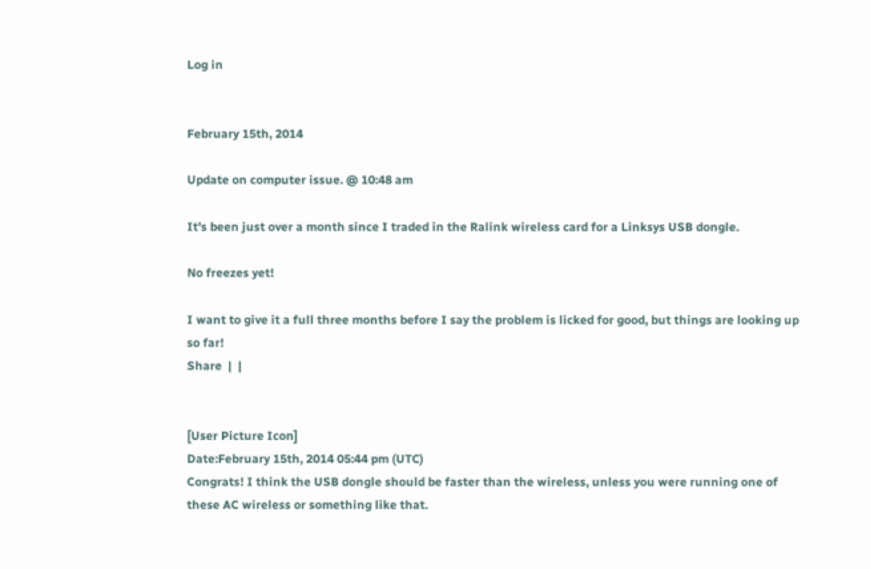Log in


February 15th, 2014

Update on computer issue. @ 10:48 am

It's been just over a month since I traded in the Ralink wireless card for a Linksys USB dongle.

No freezes yet!

I want to give it a full three months before I say the problem is licked for good, but things are looking up so far!
Share  |  |


[User Picture Icon]
Date:February 15th, 2014 05:44 pm (UTC)
Congrats! I think the USB dongle should be faster than the wireless, unless you were running one of these AC wireless or something like that.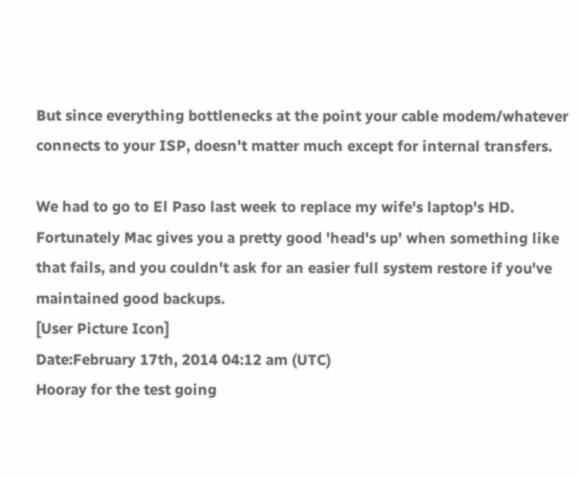But since everything bottlenecks at the point your cable modem/whatever connects to your ISP, doesn't matter much except for internal transfers.

We had to go to El Paso last week to replace my wife's laptop's HD. Fortunately Mac gives you a pretty good 'head's up' when something like that fails, and you couldn't ask for an easier full system restore if you've maintained good backups.
[User Picture Icon]
Date:February 17th, 2014 04:12 am (UTC)
Hooray for the test going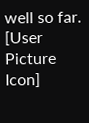well so far.
[User Picture Icon]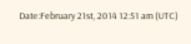Date:February 21st, 2014 12:51 am (UTC)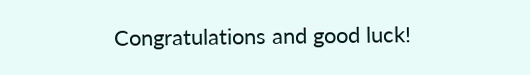Congratulations and good luck!